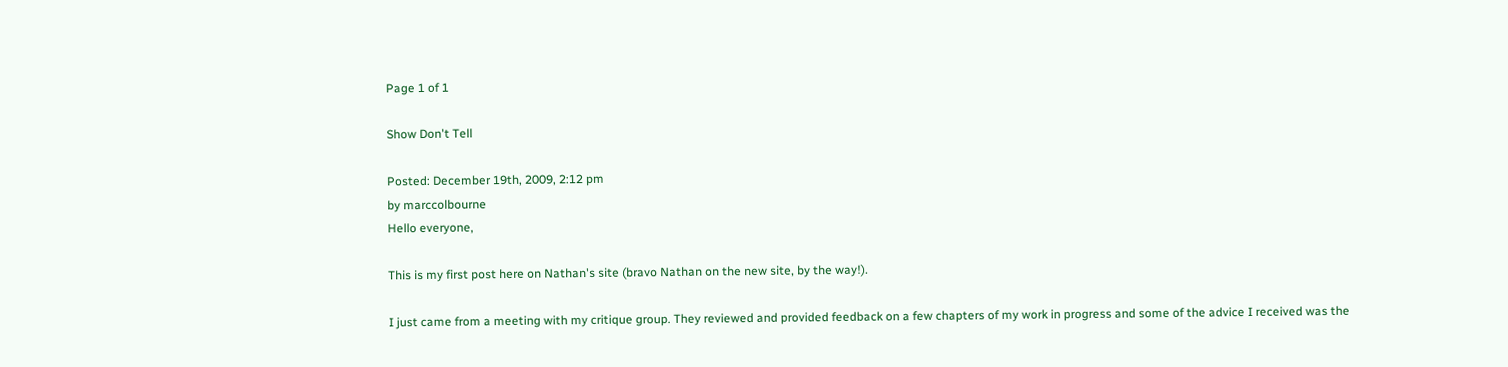Page 1 of 1

Show Don't Tell

Posted: December 19th, 2009, 2:12 pm
by marccolbourne
Hello everyone,

This is my first post here on Nathan's site (bravo Nathan on the new site, by the way!).

I just came from a meeting with my critique group. They reviewed and provided feedback on a few chapters of my work in progress and some of the advice I received was the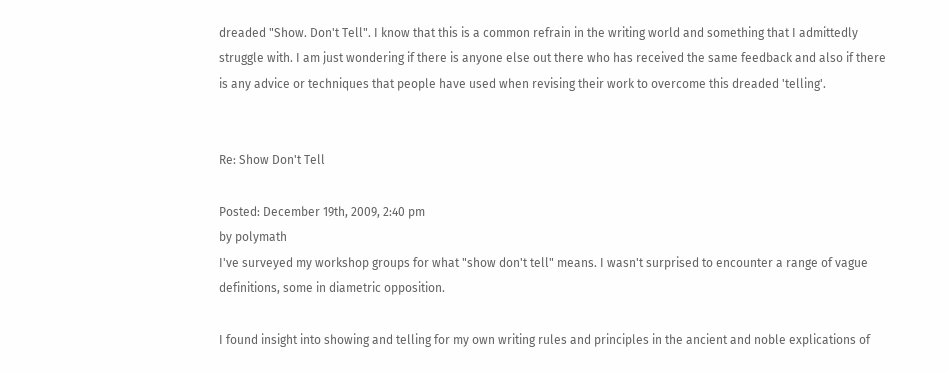dreaded "Show. Don't Tell". I know that this is a common refrain in the writing world and something that I admittedly struggle with. I am just wondering if there is anyone else out there who has received the same feedback and also if there is any advice or techniques that people have used when revising their work to overcome this dreaded 'telling'.


Re: Show Don't Tell

Posted: December 19th, 2009, 2:40 pm
by polymath
I've surveyed my workshop groups for what "show don't tell" means. I wasn't surprised to encounter a range of vague definitions, some in diametric opposition.

I found insight into showing and telling for my own writing rules and principles in the ancient and noble explications of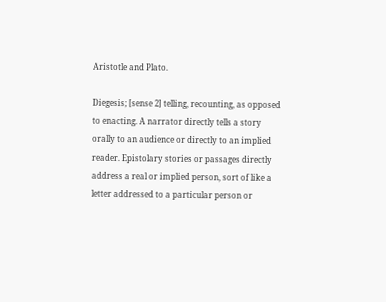Aristotle and Plato.

Diegesis; [sense 2] telling, recounting, as opposed to enacting. A narrator directly tells a story orally to an audience or directly to an implied reader. Epistolary stories or passages directly address a real or implied person, sort of like a letter addressed to a particular person or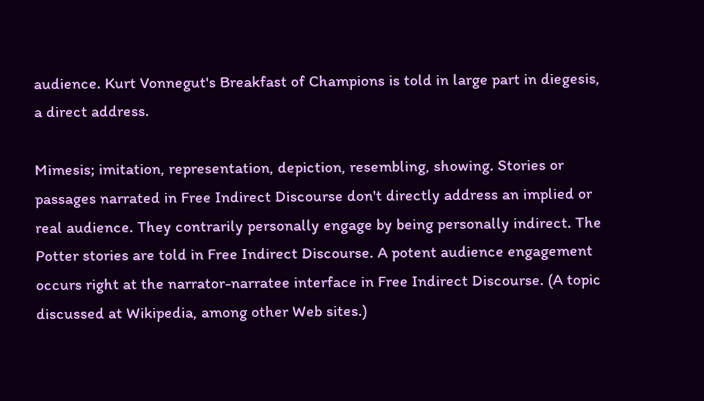audience. Kurt Vonnegut's Breakfast of Champions is told in large part in diegesis, a direct address.

Mimesis; imitation, representation, depiction, resembling, showing. Stories or passages narrated in Free Indirect Discourse don't directly address an implied or real audience. They contrarily personally engage by being personally indirect. The Potter stories are told in Free Indirect Discourse. A potent audience engagement occurs right at the narrator-narratee interface in Free Indirect Discourse. (A topic discussed at Wikipedia, among other Web sites.)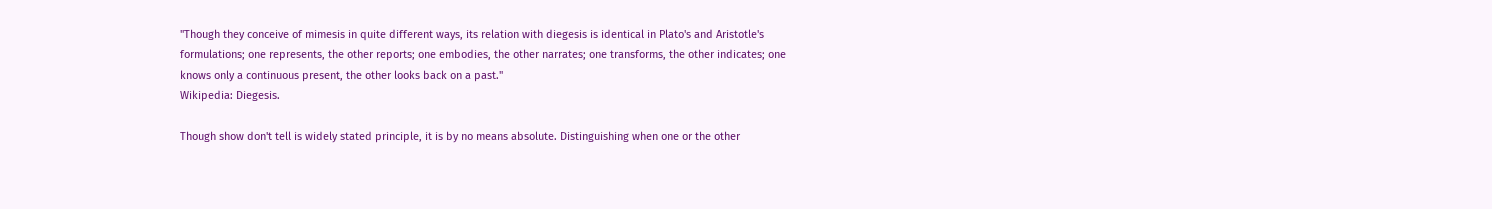"Though they conceive of mimesis in quite different ways, its relation with diegesis is identical in Plato's and Aristotle's formulations; one represents, the other reports; one embodies, the other narrates; one transforms, the other indicates; one knows only a continuous present, the other looks back on a past."
Wikipedia: Diegesis.

Though show don't tell is widely stated principle, it is by no means absolute. Distinguishing when one or the other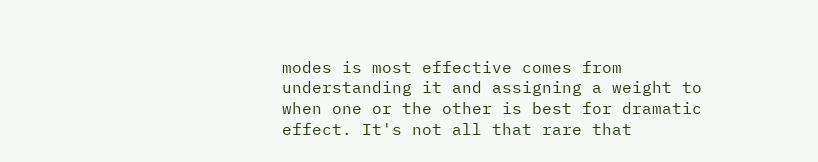modes is most effective comes from understanding it and assigning a weight to when one or the other is best for dramatic effect. It's not all that rare that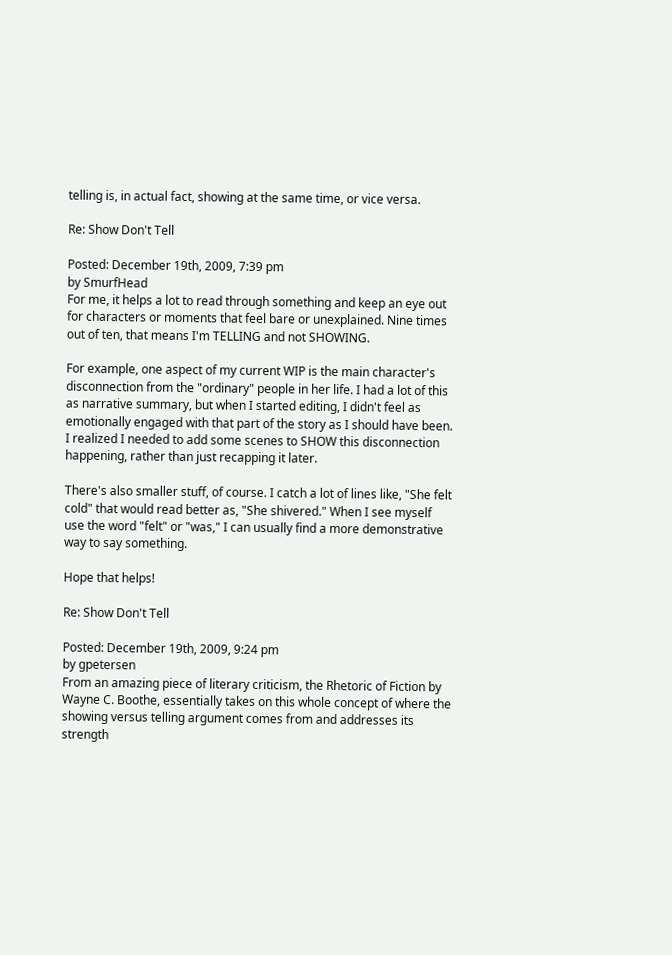telling is, in actual fact, showing at the same time, or vice versa.

Re: Show Don't Tell

Posted: December 19th, 2009, 7:39 pm
by SmurfHead
For me, it helps a lot to read through something and keep an eye out for characters or moments that feel bare or unexplained. Nine times out of ten, that means I'm TELLING and not SHOWING.

For example, one aspect of my current WIP is the main character's disconnection from the "ordinary" people in her life. I had a lot of this as narrative summary, but when I started editing, I didn't feel as emotionally engaged with that part of the story as I should have been. I realized I needed to add some scenes to SHOW this disconnection happening, rather than just recapping it later.

There's also smaller stuff, of course. I catch a lot of lines like, "She felt cold" that would read better as, "She shivered." When I see myself use the word "felt" or "was," I can usually find a more demonstrative way to say something.

Hope that helps!

Re: Show Don't Tell

Posted: December 19th, 2009, 9:24 pm
by gpetersen
From an amazing piece of literary criticism, the Rhetoric of Fiction by Wayne C. Boothe, essentially takes on this whole concept of where the showing versus telling argument comes from and addresses its strength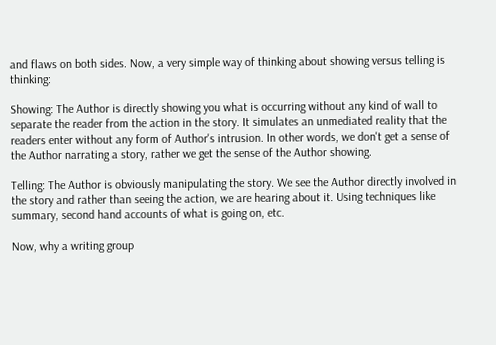and flaws on both sides. Now, a very simple way of thinking about showing versus telling is thinking:

Showing: The Author is directly showing you what is occurring without any kind of wall to separate the reader from the action in the story. It simulates an unmediated reality that the readers enter without any form of Author's intrusion. In other words, we don't get a sense of the Author narrating a story, rather we get the sense of the Author showing.

Telling: The Author is obviously manipulating the story. We see the Author directly involved in the story and rather than seeing the action, we are hearing about it. Using techniques like summary, second hand accounts of what is going on, etc.

Now, why a writing group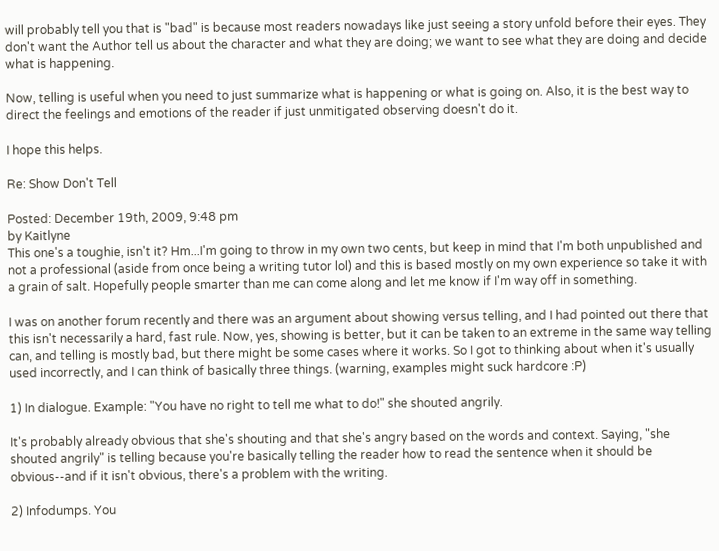will probably tell you that is "bad" is because most readers nowadays like just seeing a story unfold before their eyes. They don't want the Author tell us about the character and what they are doing; we want to see what they are doing and decide what is happening.

Now, telling is useful when you need to just summarize what is happening or what is going on. Also, it is the best way to direct the feelings and emotions of the reader if just unmitigated observing doesn't do it.

I hope this helps.

Re: Show Don't Tell

Posted: December 19th, 2009, 9:48 pm
by Kaitlyne
This one's a toughie, isn't it? Hm...I'm going to throw in my own two cents, but keep in mind that I'm both unpublished and not a professional (aside from once being a writing tutor lol) and this is based mostly on my own experience so take it with a grain of salt. Hopefully people smarter than me can come along and let me know if I'm way off in something.

I was on another forum recently and there was an argument about showing versus telling, and I had pointed out there that this isn't necessarily a hard, fast rule. Now, yes, showing is better, but it can be taken to an extreme in the same way telling can, and telling is mostly bad, but there might be some cases where it works. So I got to thinking about when it's usually used incorrectly, and I can think of basically three things. (warning, examples might suck hardcore :P)

1) In dialogue. Example: "You have no right to tell me what to do!" she shouted angrily.

It's probably already obvious that she's shouting and that she's angry based on the words and context. Saying, "she shouted angrily" is telling because you're basically telling the reader how to read the sentence when it should be obvious--and if it isn't obvious, there's a problem with the writing.

2) Infodumps. You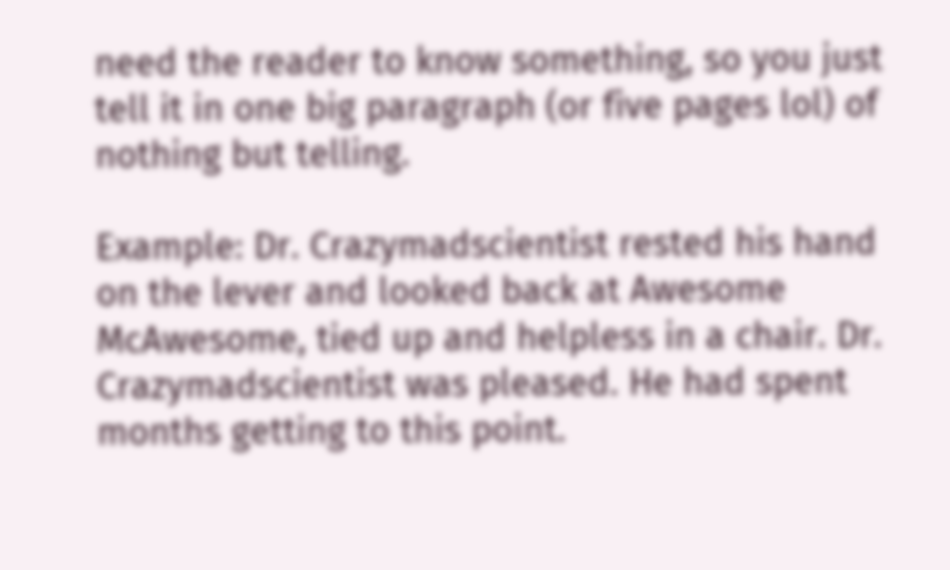need the reader to know something, so you just tell it in one big paragraph (or five pages lol) of nothing but telling.

Example: Dr. Crazymadscientist rested his hand on the lever and looked back at Awesome McAwesome, tied up and helpless in a chair. Dr. Crazymadscientist was pleased. He had spent months getting to this point.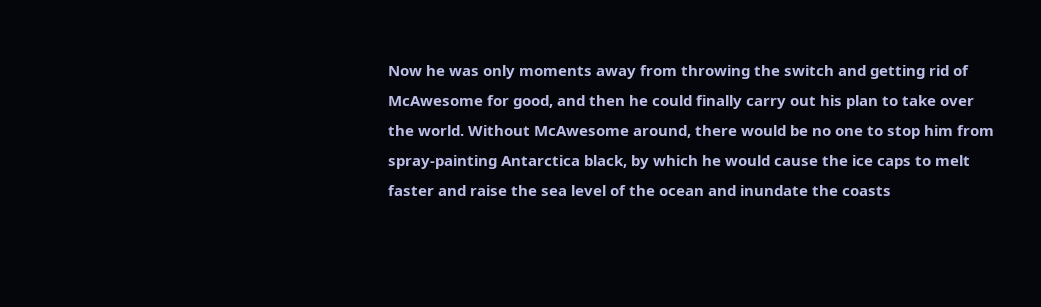Now he was only moments away from throwing the switch and getting rid of McAwesome for good, and then he could finally carry out his plan to take over the world. Without McAwesome around, there would be no one to stop him from spray-painting Antarctica black, by which he would cause the ice caps to melt faster and raise the sea level of the ocean and inundate the coasts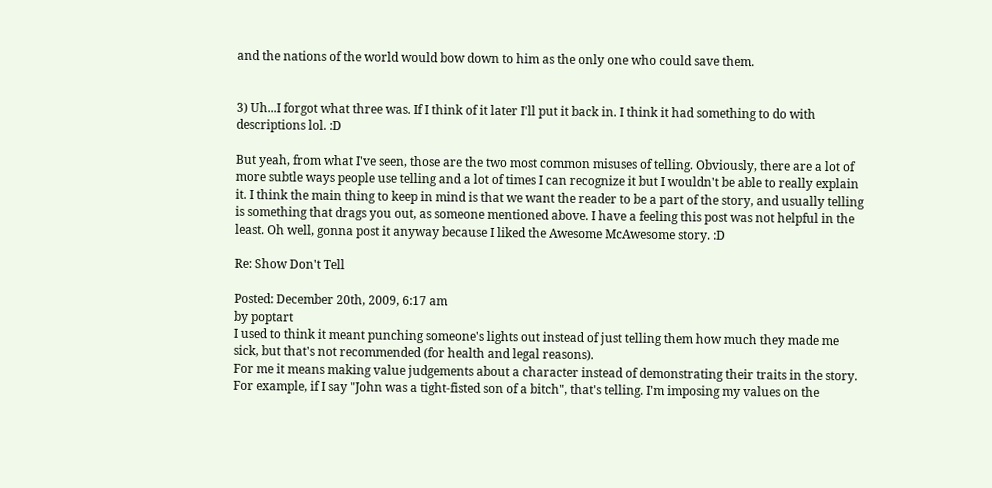and the nations of the world would bow down to him as the only one who could save them.


3) Uh...I forgot what three was. If I think of it later I'll put it back in. I think it had something to do with descriptions lol. :D

But yeah, from what I've seen, those are the two most common misuses of telling. Obviously, there are a lot of more subtle ways people use telling and a lot of times I can recognize it but I wouldn't be able to really explain it. I think the main thing to keep in mind is that we want the reader to be a part of the story, and usually telling is something that drags you out, as someone mentioned above. I have a feeling this post was not helpful in the least. Oh well, gonna post it anyway because I liked the Awesome McAwesome story. :D

Re: Show Don't Tell

Posted: December 20th, 2009, 6:17 am
by poptart
I used to think it meant punching someone's lights out instead of just telling them how much they made me sick, but that's not recommended (for health and legal reasons).
For me it means making value judgements about a character instead of demonstrating their traits in the story. For example, if I say "John was a tight-fisted son of a bitch", that's telling. I'm imposing my values on the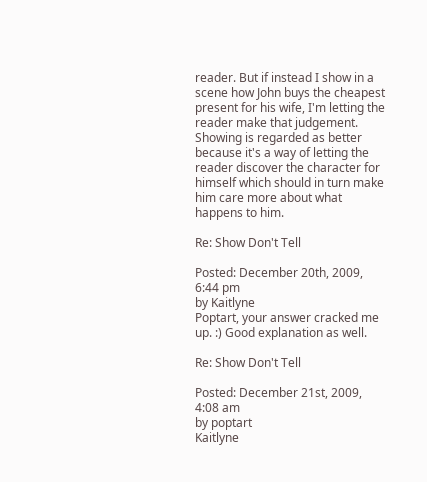reader. But if instead I show in a scene how John buys the cheapest present for his wife, I'm letting the reader make that judgement. Showing is regarded as better because it's a way of letting the reader discover the character for himself which should in turn make him care more about what happens to him.

Re: Show Don't Tell

Posted: December 20th, 2009, 6:44 pm
by Kaitlyne
Poptart, your answer cracked me up. :) Good explanation as well.

Re: Show Don't Tell

Posted: December 21st, 2009, 4:08 am
by poptart
Kaitlyne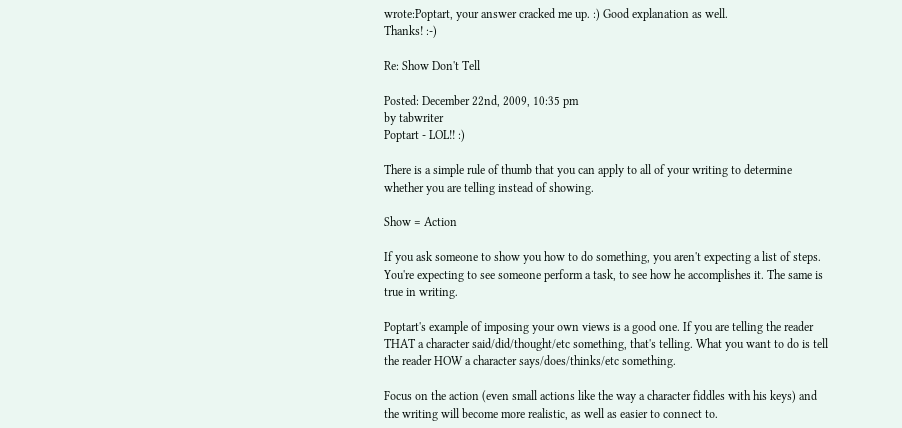wrote:Poptart, your answer cracked me up. :) Good explanation as well.
Thanks! :-)

Re: Show Don't Tell

Posted: December 22nd, 2009, 10:35 pm
by tabwriter
Poptart - LOL!! :)

There is a simple rule of thumb that you can apply to all of your writing to determine whether you are telling instead of showing.

Show = Action

If you ask someone to show you how to do something, you aren't expecting a list of steps. You're expecting to see someone perform a task, to see how he accomplishes it. The same is true in writing.

Poptart's example of imposing your own views is a good one. If you are telling the reader THAT a character said/did/thought/etc something, that's telling. What you want to do is tell the reader HOW a character says/does/thinks/etc something.

Focus on the action (even small actions like the way a character fiddles with his keys) and the writing will become more realistic, as well as easier to connect to.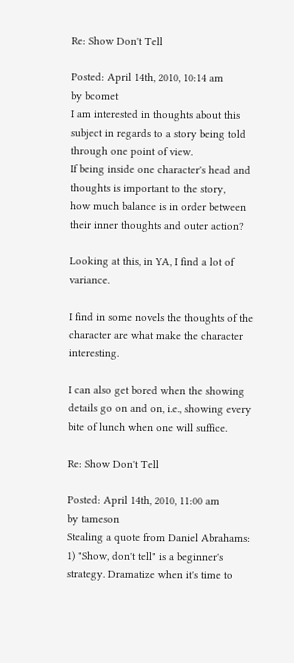Re: Show Don't Tell

Posted: April 14th, 2010, 10:14 am
by bcomet
I am interested in thoughts about this subject in regards to a story being told through one point of view.
If being inside one character's head and thoughts is important to the story,
how much balance is in order between their inner thoughts and outer action?

Looking at this, in YA, I find a lot of variance.

I find in some novels the thoughts of the character are what make the character interesting.

I can also get bored when the showing details go on and on, i.e., showing every bite of lunch when one will suffice.

Re: Show Don't Tell

Posted: April 14th, 2010, 11:00 am
by tameson
Stealing a quote from Daniel Abrahams:
1) "Show, don't tell" is a beginner's strategy. Dramatize when it's time to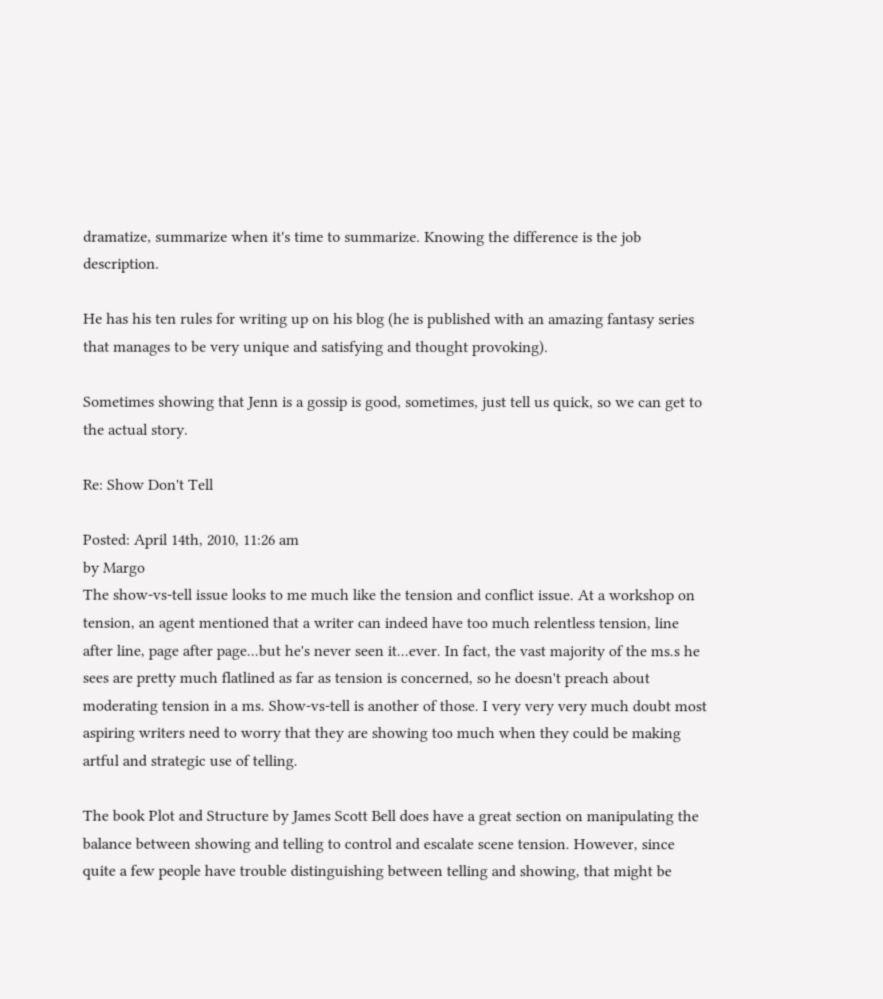dramatize, summarize when it's time to summarize. Knowing the difference is the job description.

He has his ten rules for writing up on his blog (he is published with an amazing fantasy series that manages to be very unique and satisfying and thought provoking).

Sometimes showing that Jenn is a gossip is good, sometimes, just tell us quick, so we can get to the actual story.

Re: Show Don't Tell

Posted: April 14th, 2010, 11:26 am
by Margo
The show-vs-tell issue looks to me much like the tension and conflict issue. At a workshop on tension, an agent mentioned that a writer can indeed have too much relentless tension, line after line, page after page...but he's never seen it...ever. In fact, the vast majority of the ms.s he sees are pretty much flatlined as far as tension is concerned, so he doesn't preach about moderating tension in a ms. Show-vs-tell is another of those. I very very very much doubt most aspiring writers need to worry that they are showing too much when they could be making artful and strategic use of telling.

The book Plot and Structure by James Scott Bell does have a great section on manipulating the balance between showing and telling to control and escalate scene tension. However, since quite a few people have trouble distinguishing between telling and showing, that might be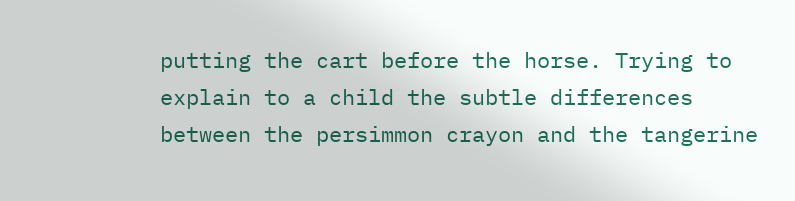putting the cart before the horse. Trying to explain to a child the subtle differences between the persimmon crayon and the tangerine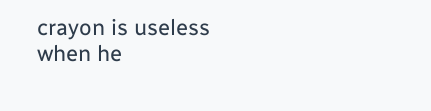crayon is useless when he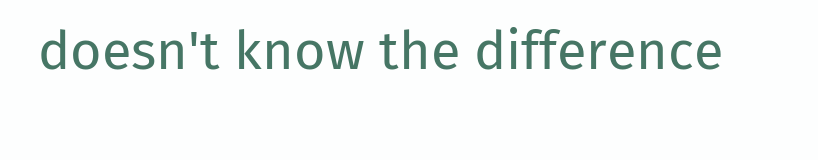doesn't know the difference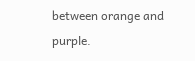between orange and purple.